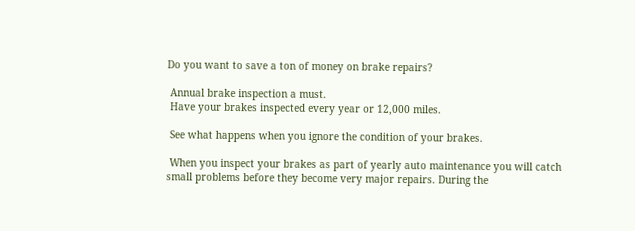Do you want to save a ton of money on brake repairs?

 Annual brake inspection a must.
 Have your brakes inspected every year or 12,000 miles.

 See what happens when you ignore the condition of your brakes.

 When you inspect your brakes as part of yearly auto maintenance you will catch small problems before they become very major repairs. During the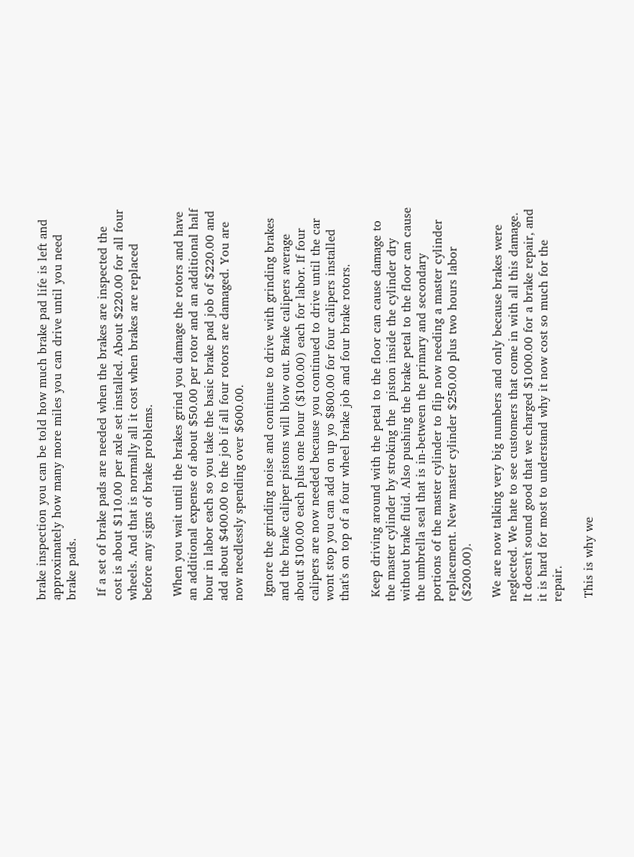brake inspection you can be told how much brake pad life is left and approximately how many more miles you can drive until you need brake pads.

 If a set of brake pads are needed when the brakes are inspected the cost is about $110.00 per axle set installed. About $220.00 for all four wheels. And that is normally all it cost when brakes are replaced before any signs of brake problems.

 When you wait until the brakes grind you damage the rotors and have an additional expense of about $50.00 per rotor and an additional half hour in labor each so you take the basic brake pad job of $220.00 and add about $400.00 to the job if all four rotors are damaged. You are now needlessly spending over $600.00.

 Ignore the grinding noise and continue to drive with grinding brakes and the brake caliper pistons will blow out. Brake calipers average about $100.00 each plus one hour ($100.00) each for labor. If four calipers are now needed because you continued to drive until the car wont stop you can add on up yo $800.00 for four calipers installed that's on top of a four wheel brake job and four brake rotors.

 Keep driving around with the petal to the floor can cause damage to the master cylinder by stroking the  piston inside the cylinder dry without brake fluid. Also pushing the brake petal to the floor can cause the umbrella seal that is in-between the primary and secondary portions of the master cylinder to flip now needing a master cylinder replacement. New master cylinder $250.00 plus two hours labor ($200.00).

 We are now talking very big numbers and only because brakes were neglected. We hate to see customers that come in with all this damage. It doesn't sound good that we charged $1000.00 for a brake repair, and it is hard for most to understand why it now cost so much for the repair.

 This is why we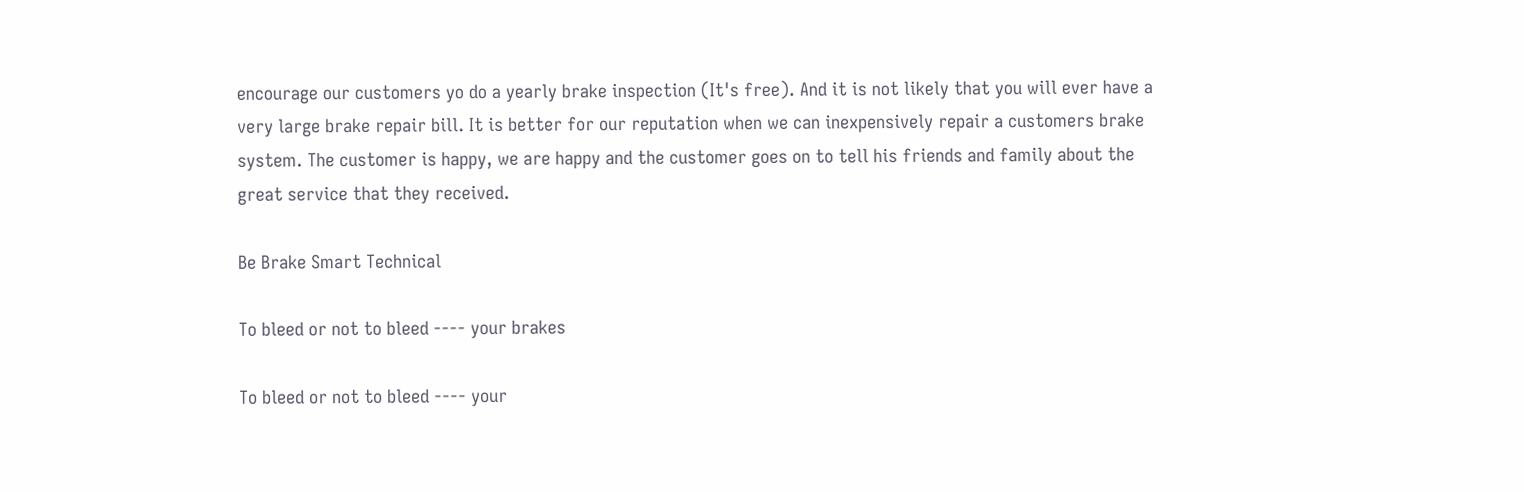encourage our customers yo do a yearly brake inspection (It's free). And it is not likely that you will ever have a very large brake repair bill. It is better for our reputation when we can inexpensively repair a customers brake system. The customer is happy, we are happy and the customer goes on to tell his friends and family about the great service that they received.

Be Brake Smart Technical

To bleed or not to bleed ---- your brakes

To bleed or not to bleed ---- your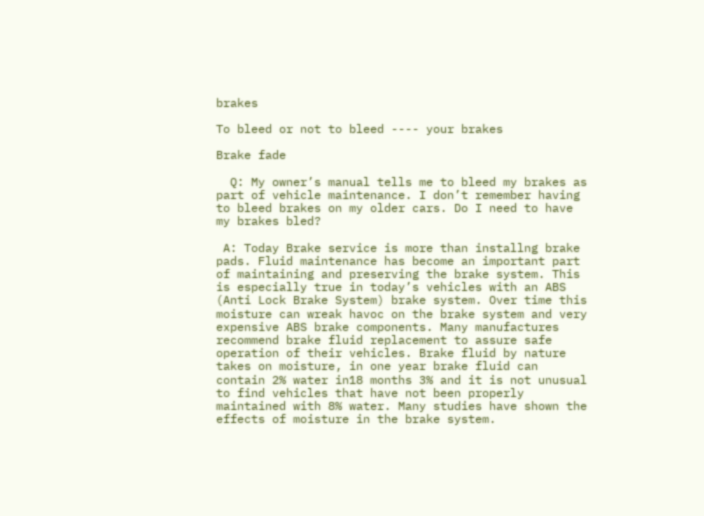brakes

To bleed or not to bleed ---- your brakes

Brake fade

  Q: My owner’s manual tells me to bleed my brakes as part of vehicle maintenance. I don’t remember having to bleed brakes on my older cars. Do I need to have my brakes bled?

 A: Today Brake service is more than installng brake pads. Fluid maintenance has become an important part of maintaining and preserving the brake system. This is especially true in today’s vehicles with an ABS (Anti Lock Brake System) brake system. Over time this moisture can wreak havoc on the brake system and very expensive ABS brake components. Many manufactures recommend brake fluid replacement to assure safe operation of their vehicles. Brake fluid by nature takes on moisture, in one year brake fluid can contain 2% water in18 months 3% and it is not unusual to find vehicles that have not been properly maintained with 8% water. Many studies have shown the effects of moisture in the brake system.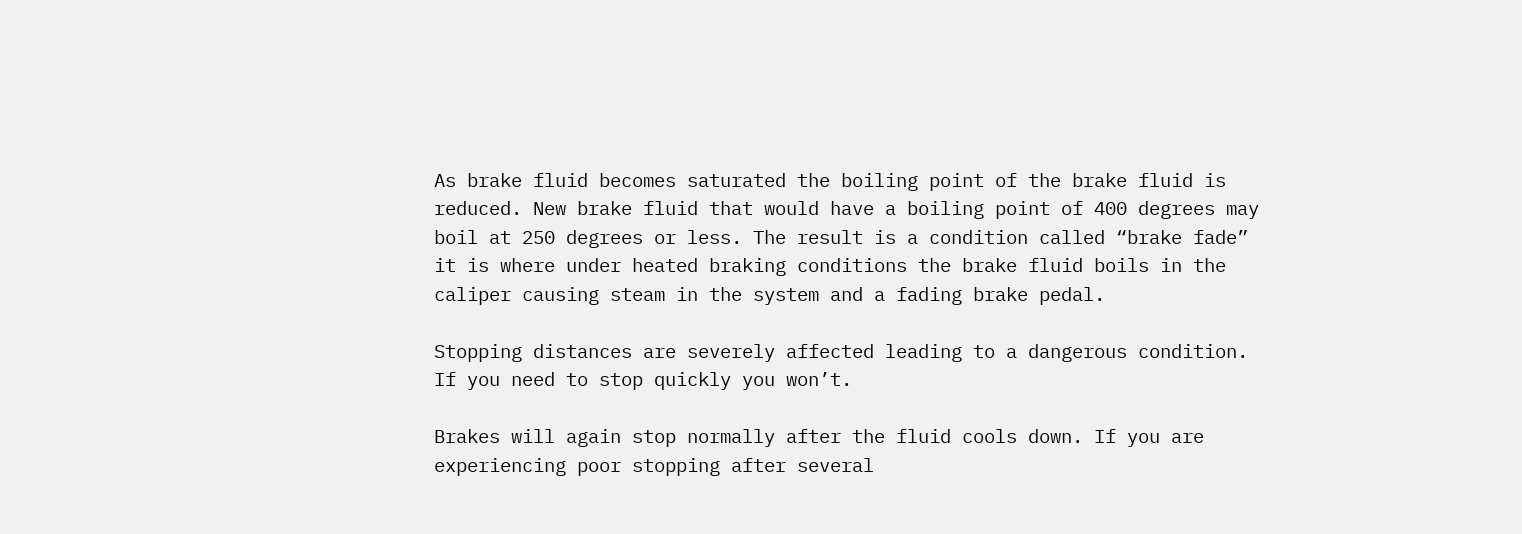As brake fluid becomes saturated the boiling point of the brake fluid is reduced. New brake fluid that would have a boiling point of 400 degrees may boil at 250 degrees or less. The result is a condition called “brake fade” it is where under heated braking conditions the brake fluid boils in the caliper causing steam in the system and a fading brake pedal.

Stopping distances are severely affected leading to a dangerous condition. If you need to stop quickly you won’t.

Brakes will again stop normally after the fluid cools down. If you are experiencing poor stopping after several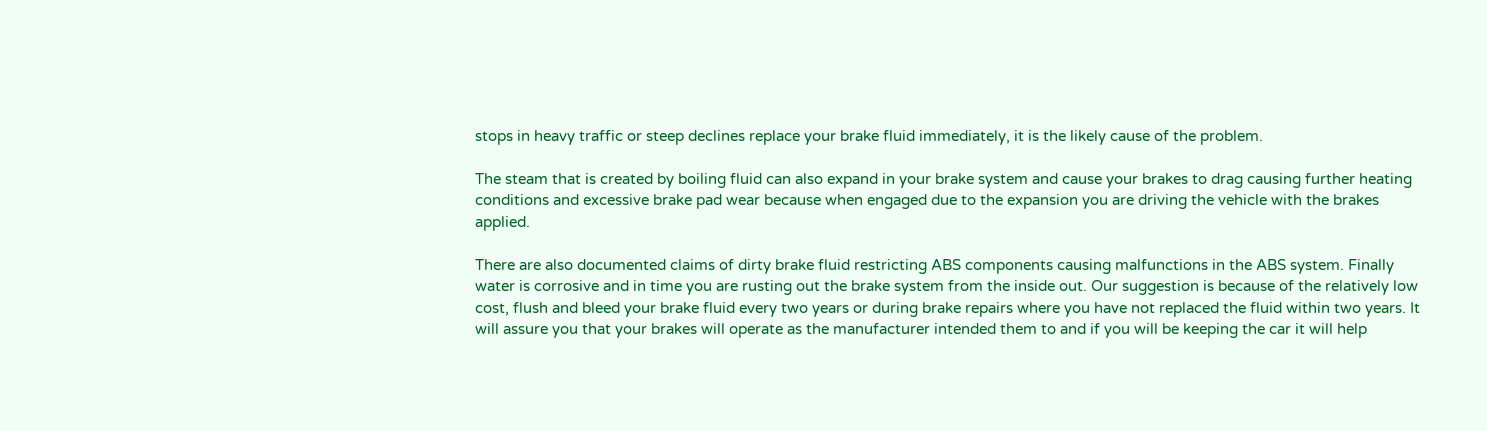stops in heavy traffic or steep declines replace your brake fluid immediately, it is the likely cause of the problem.

The steam that is created by boiling fluid can also expand in your brake system and cause your brakes to drag causing further heating conditions and excessive brake pad wear because when engaged due to the expansion you are driving the vehicle with the brakes applied.

There are also documented claims of dirty brake fluid restricting ABS components causing malfunctions in the ABS system. Finally water is corrosive and in time you are rusting out the brake system from the inside out. Our suggestion is because of the relatively low cost, flush and bleed your brake fluid every two years or during brake repairs where you have not replaced the fluid within two years. It will assure you that your brakes will operate as the manufacturer intended them to and if you will be keeping the car it will help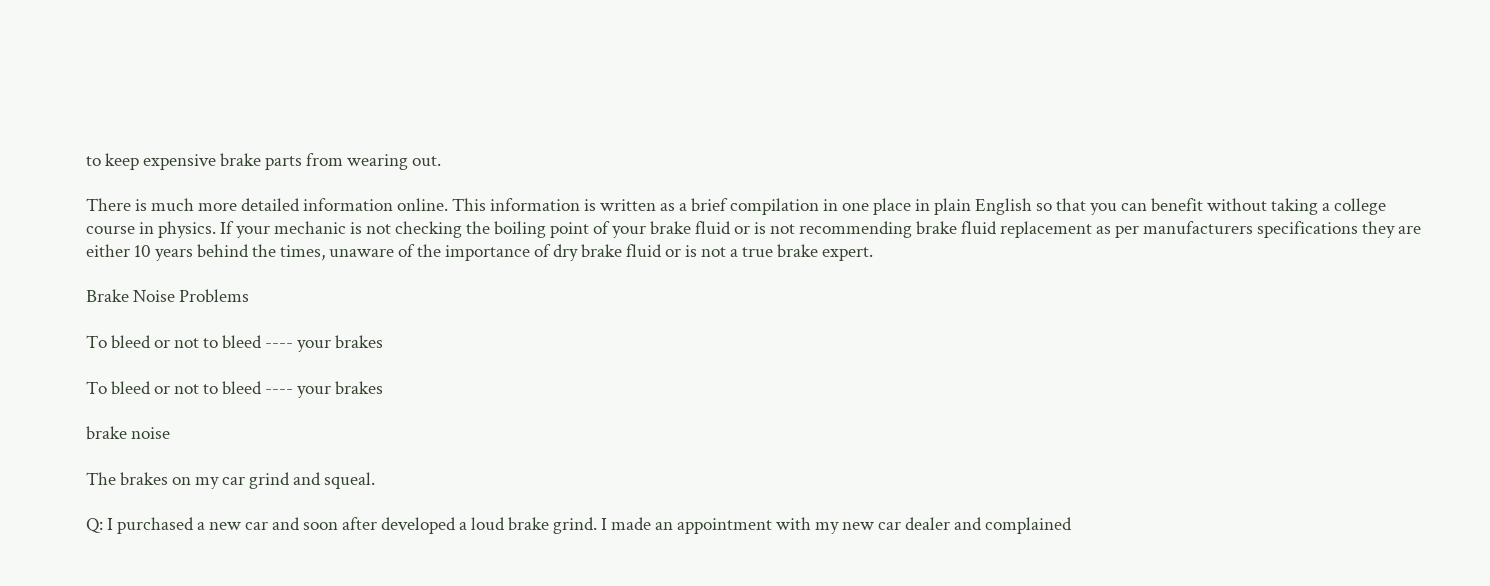to keep expensive brake parts from wearing out.

There is much more detailed information online. This information is written as a brief compilation in one place in plain English so that you can benefit without taking a college course in physics. If your mechanic is not checking the boiling point of your brake fluid or is not recommending brake fluid replacement as per manufacturers specifications they are either 10 years behind the times, unaware of the importance of dry brake fluid or is not a true brake expert.

Brake Noise Problems

To bleed or not to bleed ---- your brakes

To bleed or not to bleed ---- your brakes

brake noise

The brakes on my car grind and squeal.

Q: I purchased a new car and soon after developed a loud brake grind. I made an appointment with my new car dealer and complained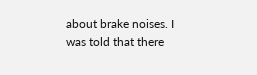about brake noises. I was told that there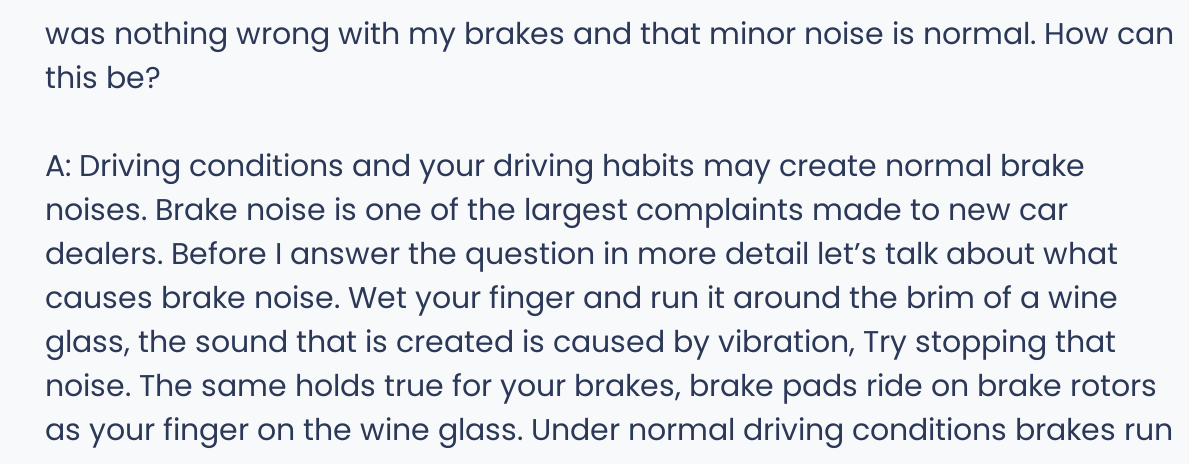was nothing wrong with my brakes and that minor noise is normal. How can this be?

A: Driving conditions and your driving habits may create normal brake noises. Brake noise is one of the largest complaints made to new car dealers. Before I answer the question in more detail let’s talk about what causes brake noise. Wet your finger and run it around the brim of a wine glass, the sound that is created is caused by vibration, Try stopping that noise. The same holds true for your brakes, brake pads ride on brake rotors as your finger on the wine glass. Under normal driving conditions brakes run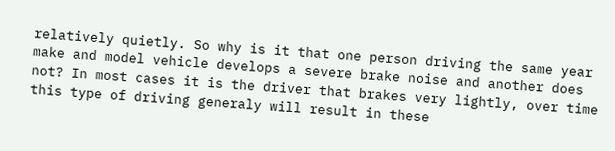relatively quietly. So why is it that one person driving the same year make and model vehicle develops a severe brake noise and another does not? In most cases it is the driver that brakes very lightly, over time this type of driving generaly will result in these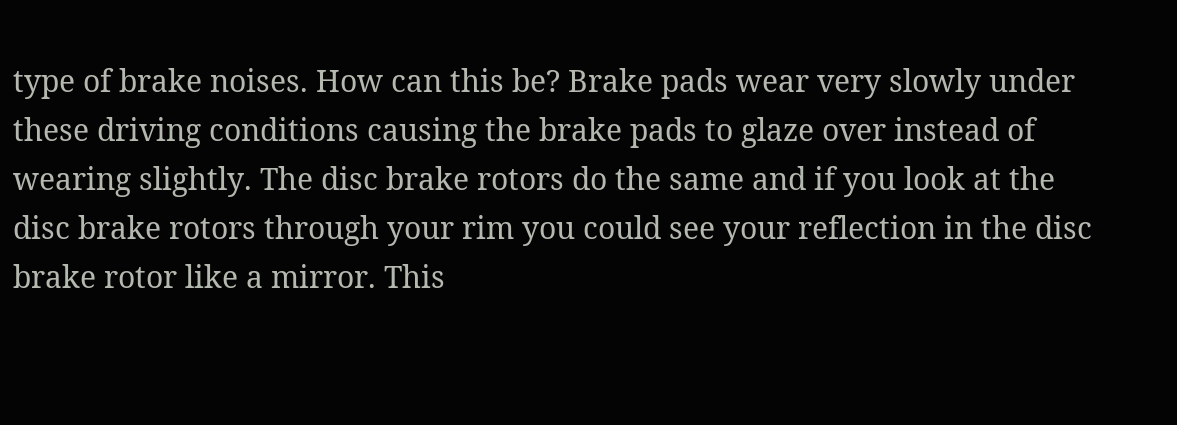type of brake noises. How can this be? Brake pads wear very slowly under these driving conditions causing the brake pads to glaze over instead of wearing slightly. The disc brake rotors do the same and if you look at the disc brake rotors through your rim you could see your reflection in the disc brake rotor like a mirror. This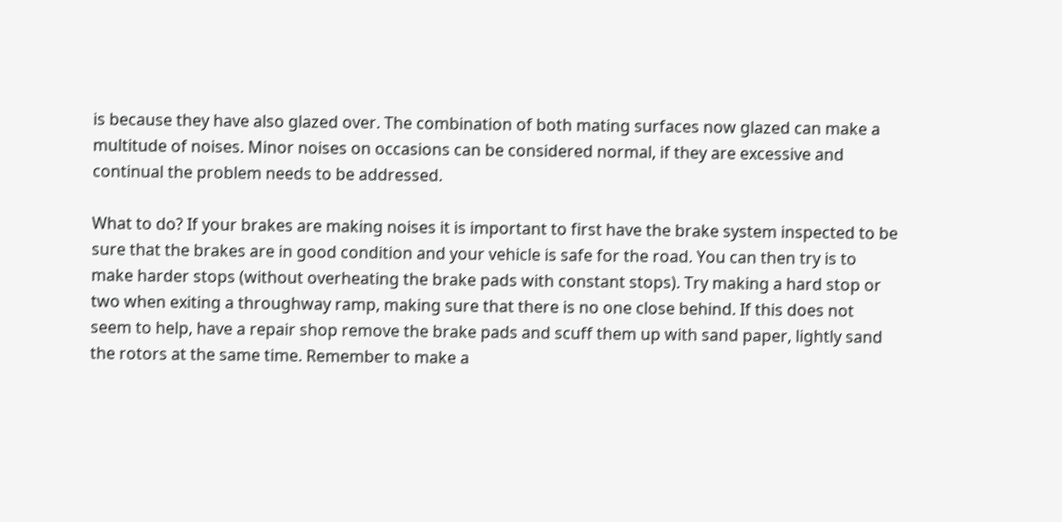is because they have also glazed over. The combination of both mating surfaces now glazed can make a multitude of noises. Minor noises on occasions can be considered normal, if they are excessive and continual the problem needs to be addressed.

What to do? If your brakes are making noises it is important to first have the brake system inspected to be sure that the brakes are in good condition and your vehicle is safe for the road. You can then try is to make harder stops (without overheating the brake pads with constant stops). Try making a hard stop or two when exiting a throughway ramp, making sure that there is no one close behind. If this does not seem to help, have a repair shop remove the brake pads and scuff them up with sand paper, lightly sand the rotors at the same time. Remember to make a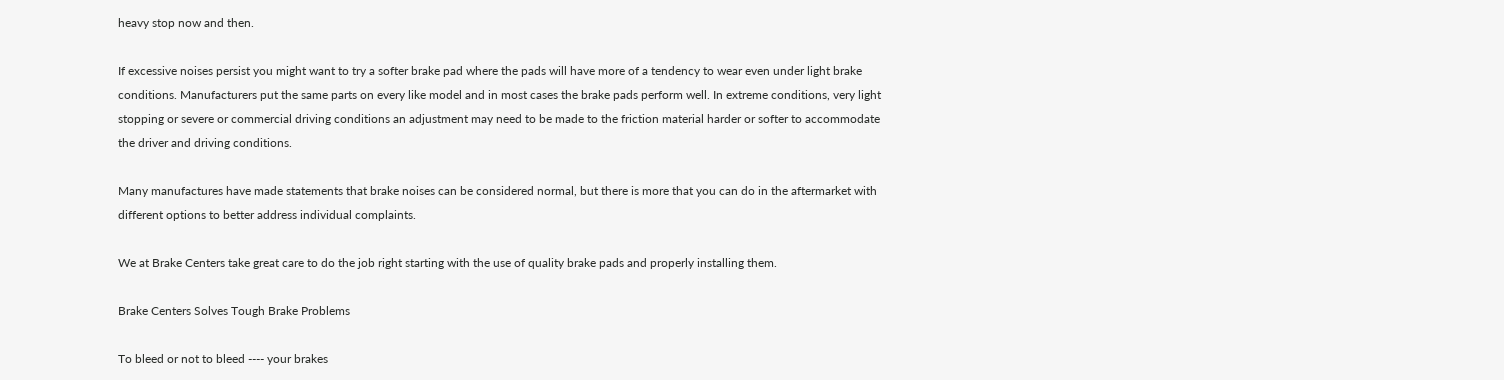heavy stop now and then.

If excessive noises persist you might want to try a softer brake pad where the pads will have more of a tendency to wear even under light brake conditions. Manufacturers put the same parts on every like model and in most cases the brake pads perform well. In extreme conditions, very light stopping or severe or commercial driving conditions an adjustment may need to be made to the friction material harder or softer to accommodate the driver and driving conditions.

Many manufactures have made statements that brake noises can be considered normal, but there is more that you can do in the aftermarket with different options to better address individual complaints.

We at Brake Centers take great care to do the job right starting with the use of quality brake pads and properly installing them.

Brake Centers Solves Tough Brake Problems

To bleed or not to bleed ---- your brakes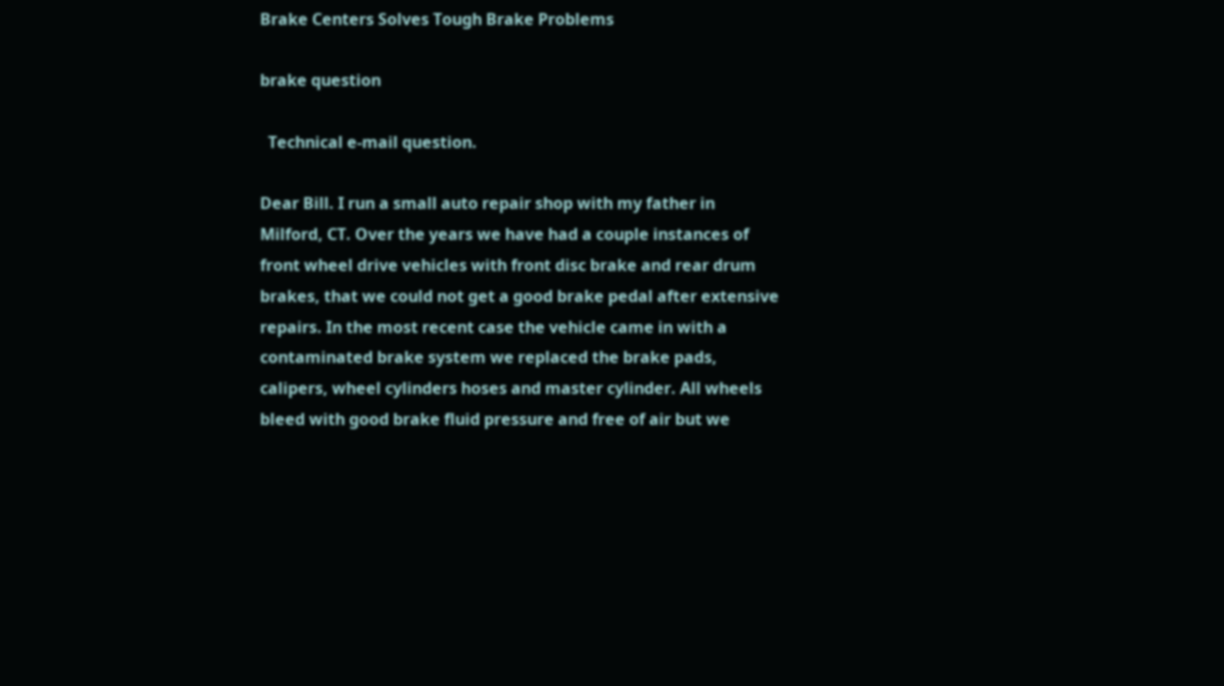Brake Centers Solves Tough Brake Problems

brake question

  Technical e-mail question.

Dear Bill. I run a small auto repair shop with my father in Milford, CT. Over the years we have had a couple instances of front wheel drive vehicles with front disc brake and rear drum brakes, that we could not get a good brake pedal after extensive repairs. In the most recent case the vehicle came in with a contaminated brake system we replaced the brake pads, calipers, wheel cylinders hoses and master cylinder. All wheels bleed with good brake fluid pressure and free of air but we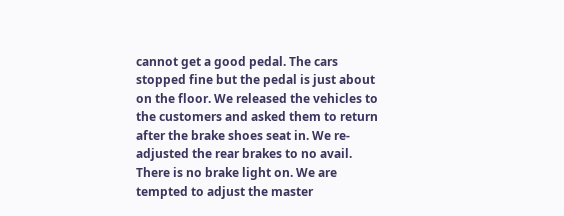cannot get a good pedal. The cars stopped fine but the pedal is just about on the floor. We released the vehicles to the customers and asked them to return after the brake shoes seat in. We re-adjusted the rear brakes to no avail. There is no brake light on. We are tempted to adjust the master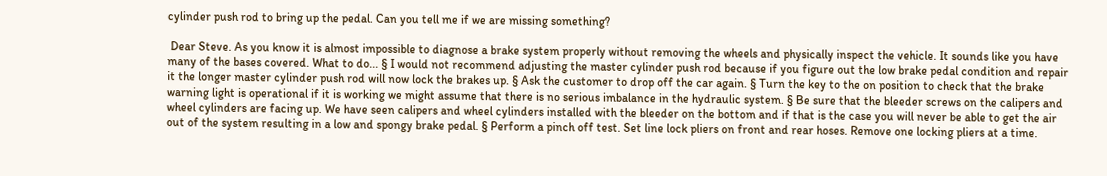cylinder push rod to bring up the pedal. Can you tell me if we are missing something?

 Dear Steve. As you know it is almost impossible to diagnose a brake system properly without removing the wheels and physically inspect the vehicle. It sounds like you have many of the bases covered. What to do... § I would not recommend adjusting the master cylinder push rod because if you figure out the low brake pedal condition and repair it the longer master cylinder push rod will now lock the brakes up. § Ask the customer to drop off the car again. § Turn the key to the on position to check that the brake warning light is operational if it is working we might assume that there is no serious imbalance in the hydraulic system. § Be sure that the bleeder screws on the calipers and wheel cylinders are facing up. We have seen calipers and wheel cylinders installed with the bleeder on the bottom and if that is the case you will never be able to get the air out of the system resulting in a low and spongy brake pedal. § Perform a pinch off test. Set line lock pliers on front and rear hoses. Remove one locking pliers at a time.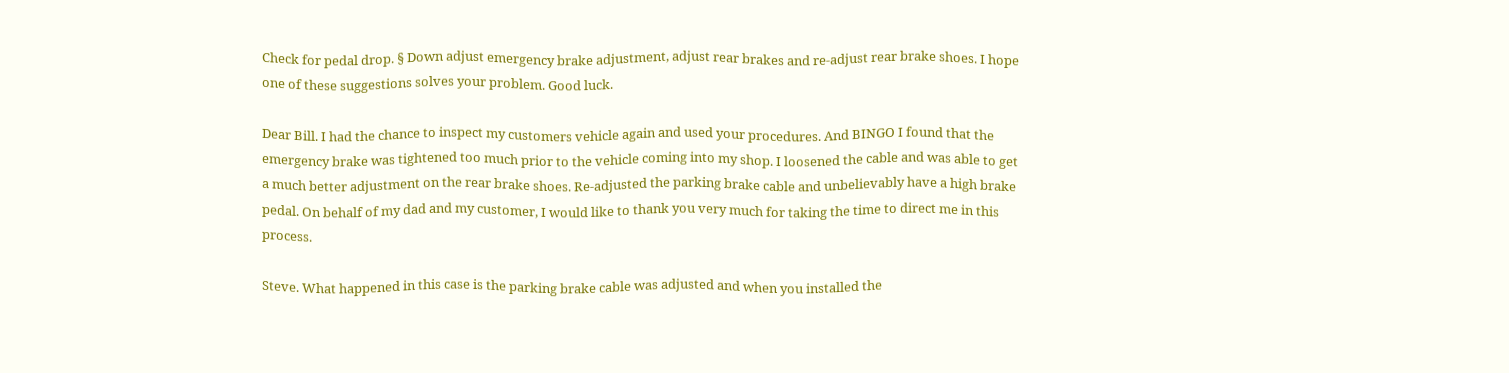Check for pedal drop. § Down adjust emergency brake adjustment, adjust rear brakes and re-adjust rear brake shoes. I hope one of these suggestions solves your problem. Good luck.

Dear Bill. I had the chance to inspect my customers vehicle again and used your procedures. And BINGO I found that the emergency brake was tightened too much prior to the vehicle coming into my shop. I loosened the cable and was able to get a much better adjustment on the rear brake shoes. Re-adjusted the parking brake cable and unbelievably have a high brake pedal. On behalf of my dad and my customer, I would like to thank you very much for taking the time to direct me in this process.

Steve. What happened in this case is the parking brake cable was adjusted and when you installed the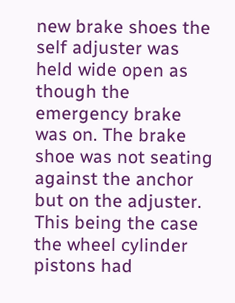new brake shoes the self adjuster was held wide open as though the emergency brake was on. The brake shoe was not seating against the anchor but on the adjuster. This being the case the wheel cylinder pistons had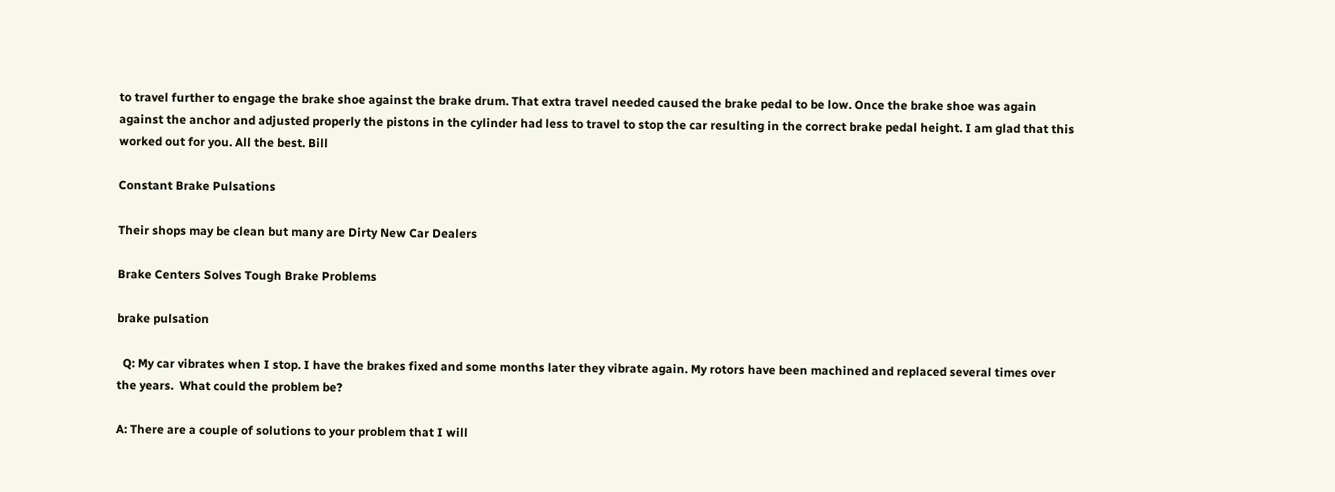to travel further to engage the brake shoe against the brake drum. That extra travel needed caused the brake pedal to be low. Once the brake shoe was again against the anchor and adjusted properly the pistons in the cylinder had less to travel to stop the car resulting in the correct brake pedal height. I am glad that this worked out for you. All the best. Bill

Constant Brake Pulsations

Their shops may be clean but many are Dirty New Car Dealers

Brake Centers Solves Tough Brake Problems

brake pulsation

  Q: My car vibrates when I stop. I have the brakes fixed and some months later they vibrate again. My rotors have been machined and replaced several times over the years.  What could the problem be?

A: There are a couple of solutions to your problem that I will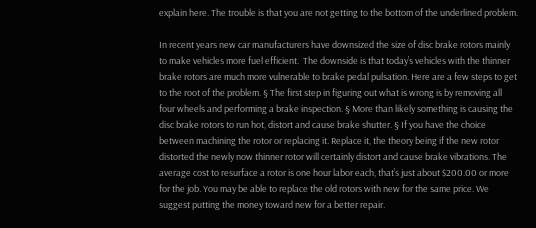explain here. The trouble is that you are not getting to the bottom of the underlined problem.

In recent years new car manufacturers have downsized the size of disc brake rotors mainly to make vehicles more fuel efficient.  The downside is that today’s vehicles with the thinner brake rotors are much more vulnerable to brake pedal pulsation. Here are a few steps to get to the root of the problem. § The first step in figuring out what is wrong is by removing all four wheels and performing a brake inspection. § More than likely something is causing the disc brake rotors to run hot, distort and cause brake shutter. § If you have the choice between machining the rotor or replacing it. Replace it, the theory being if the new rotor distorted the newly now thinner rotor will certainly distort and cause brake vibrations. The average cost to resurface a rotor is one hour labor each, that’s just about $200.00 or more for the job. You may be able to replace the old rotors with new for the same price. We suggest putting the money toward new for a better repair.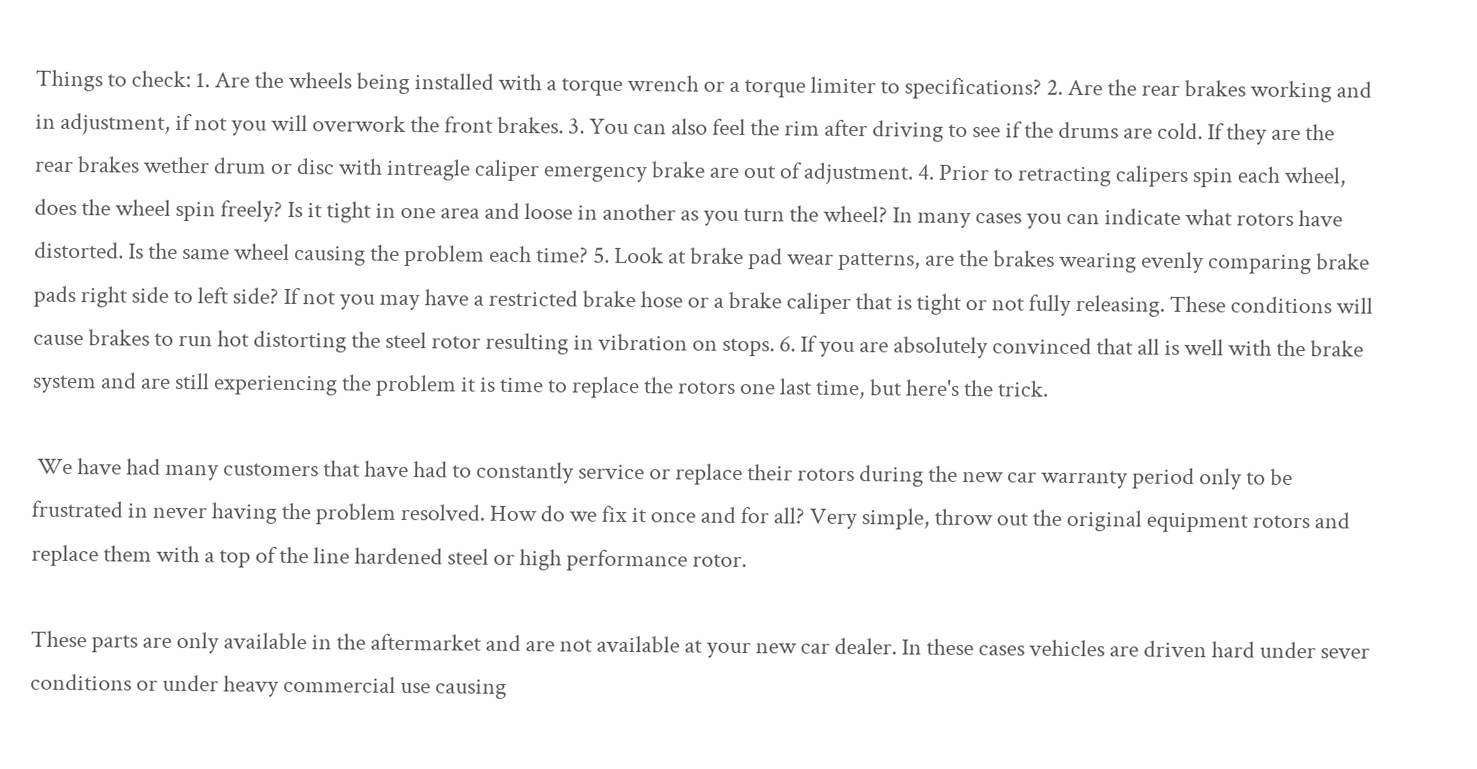Things to check: 1. Are the wheels being installed with a torque wrench or a torque limiter to specifications? 2. Are the rear brakes working and in adjustment, if not you will overwork the front brakes. 3. You can also feel the rim after driving to see if the drums are cold. If they are the rear brakes wether drum or disc with intreagle caliper emergency brake are out of adjustment. 4. Prior to retracting calipers spin each wheel, does the wheel spin freely? Is it tight in one area and loose in another as you turn the wheel? In many cases you can indicate what rotors have distorted. Is the same wheel causing the problem each time? 5. Look at brake pad wear patterns, are the brakes wearing evenly comparing brake pads right side to left side? If not you may have a restricted brake hose or a brake caliper that is tight or not fully releasing. These conditions will cause brakes to run hot distorting the steel rotor resulting in vibration on stops. 6. If you are absolutely convinced that all is well with the brake system and are still experiencing the problem it is time to replace the rotors one last time, but here's the trick.

 We have had many customers that have had to constantly service or replace their rotors during the new car warranty period only to be frustrated in never having the problem resolved. How do we fix it once and for all? Very simple, throw out the original equipment rotors and replace them with a top of the line hardened steel or high performance rotor.

These parts are only available in the aftermarket and are not available at your new car dealer. In these cases vehicles are driven hard under sever conditions or under heavy commercial use causing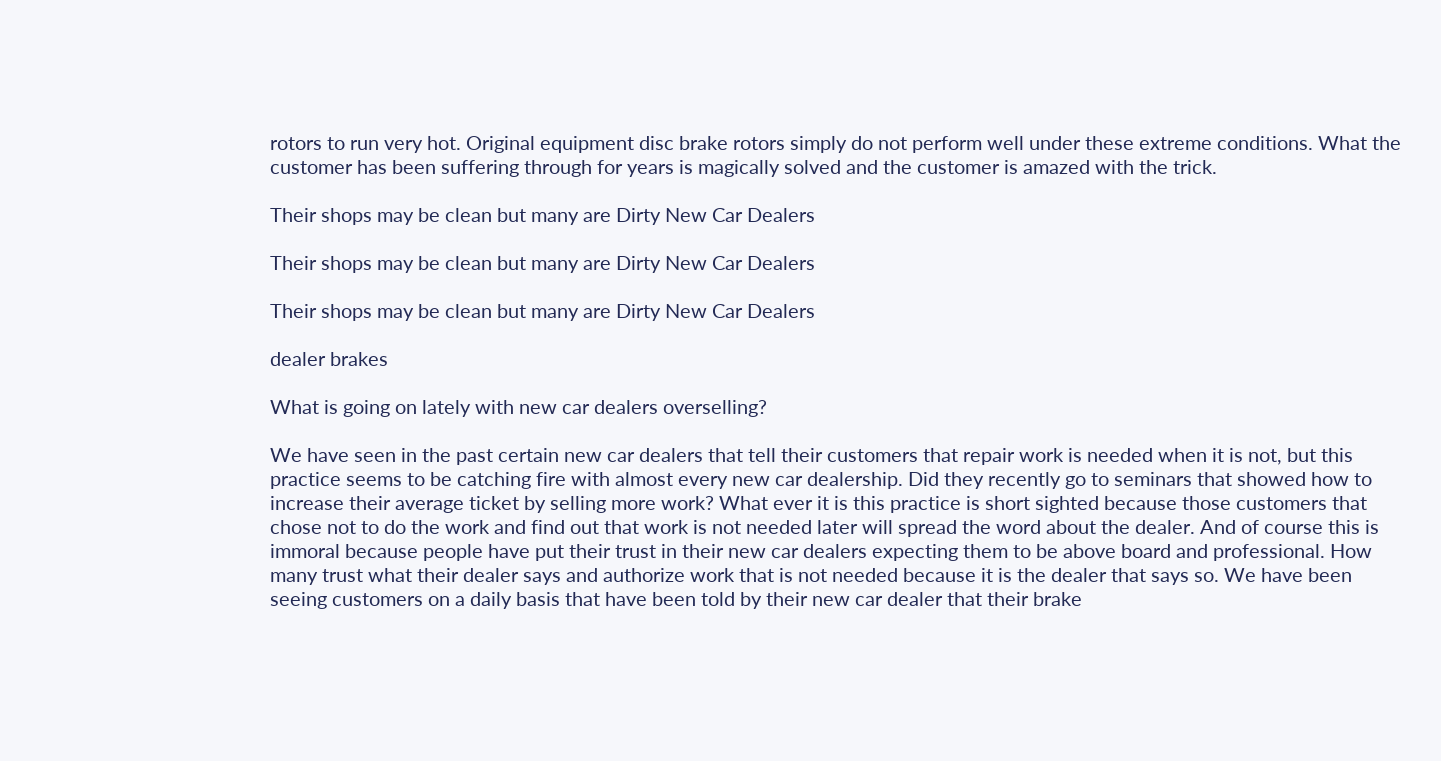rotors to run very hot. Original equipment disc brake rotors simply do not perform well under these extreme conditions. What the customer has been suffering through for years is magically solved and the customer is amazed with the trick.

Their shops may be clean but many are Dirty New Car Dealers

Their shops may be clean but many are Dirty New Car Dealers

Their shops may be clean but many are Dirty New Car Dealers

dealer brakes

What is going on lately with new car dealers overselling?

We have seen in the past certain new car dealers that tell their customers that repair work is needed when it is not, but this practice seems to be catching fire with almost every new car dealership. Did they recently go to seminars that showed how to increase their average ticket by selling more work? What ever it is this practice is short sighted because those customers that chose not to do the work and find out that work is not needed later will spread the word about the dealer. And of course this is immoral because people have put their trust in their new car dealers expecting them to be above board and professional. How many trust what their dealer says and authorize work that is not needed because it is the dealer that says so. We have been seeing customers on a daily basis that have been told by their new car dealer that their brake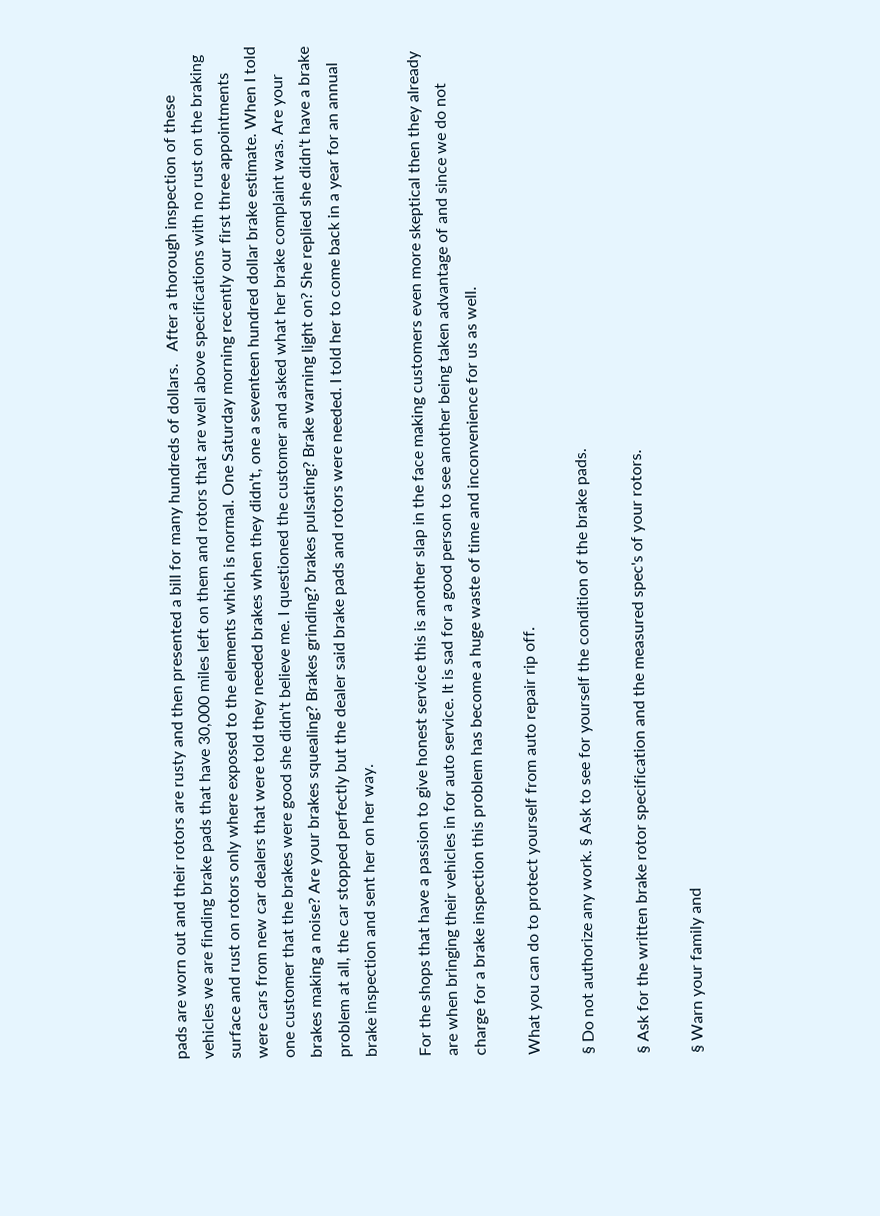pads are worn out and their rotors are rusty and then presented a bill for many hundreds of dollars.   After a thorough inspection of these vehicles we are finding brake pads that have 30,000 miles left on them and rotors that are well above specifications with no rust on the braking surface and rust on rotors only where exposed to the elements which is normal. One Saturday morning recently our first three appointments were cars from new car dealers that were told they needed brakes when they didn't, one a seventeen hundred dollar brake estimate. When I told one customer that the brakes were good she didn't believe me. I questioned the customer and asked what her brake complaint was. Are your brakes making a noise? Are your brakes squealing? Brakes grinding? brakes pulsating? Brake warning light on? She replied she didn't have a brake problem at all, the car stopped perfectly but the dealer said brake pads and rotors were needed. I told her to come back in a year for an annual brake inspection and sent her on her way.

For the shops that have a passion to give honest service this is another slap in the face making customers even more skeptical then they already are when bringing their vehicles in for auto service. It is sad for a good person to see another being taken advantage of and since we do not charge for a brake inspection this problem has become a huge waste of time and inconvenience for us as well.

What you can do to protect yourself from auto repair rip off.

§ Do not authorize any work. § Ask to see for yourself the condition of the brake pads.

§ Ask for the written brake rotor specification and the measured spec's of your rotors.

§ Warn your family and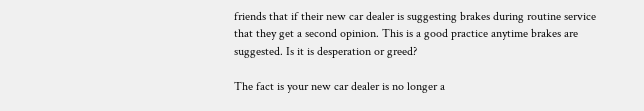friends that if their new car dealer is suggesting brakes during routine service that they get a second opinion. This is a good practice anytime brakes are suggested. Is it is desperation or greed?

The fact is your new car dealer is no longer a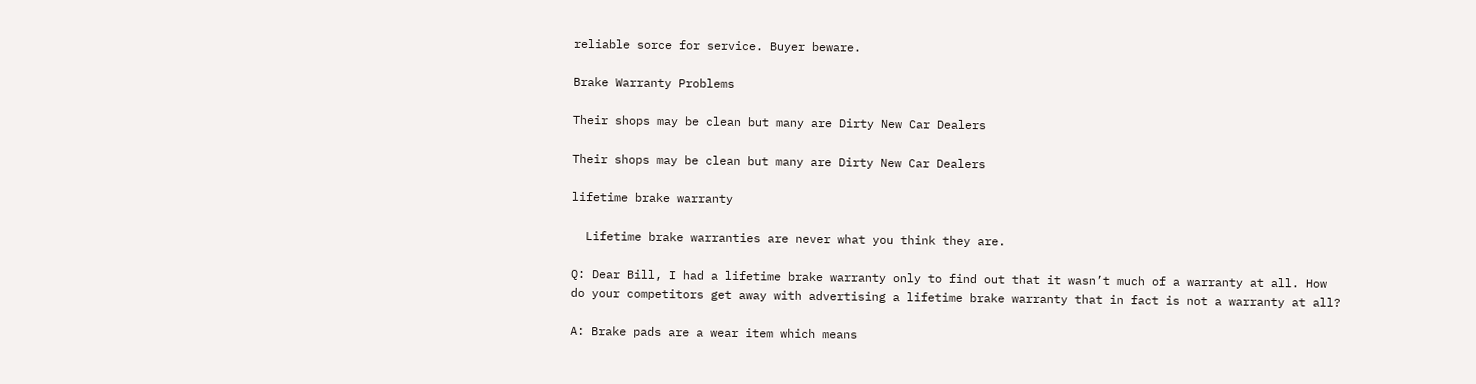reliable sorce for service. Buyer beware.

Brake Warranty Problems

Their shops may be clean but many are Dirty New Car Dealers

Their shops may be clean but many are Dirty New Car Dealers

lifetime brake warranty

  Lifetime brake warranties are never what you think they are.

Q: Dear Bill, I had a lifetime brake warranty only to find out that it wasn’t much of a warranty at all. How do your competitors get away with advertising a lifetime brake warranty that in fact is not a warranty at all?

A: Brake pads are a wear item which means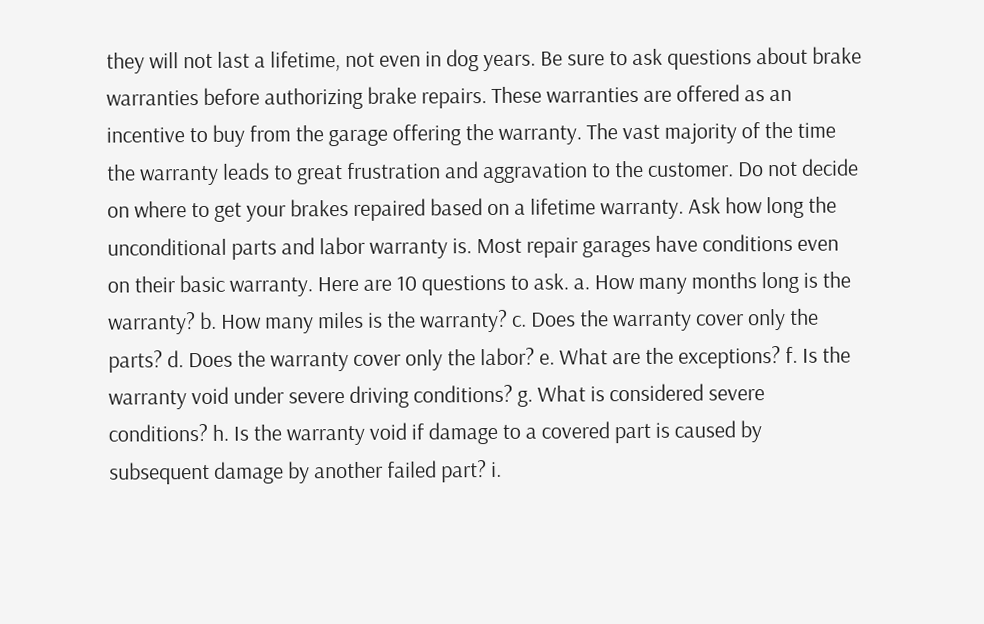they will not last a lifetime, not even in dog years. Be sure to ask questions about brake warranties before authorizing brake repairs. These warranties are offered as an incentive to buy from the garage offering the warranty. The vast majority of the time the warranty leads to great frustration and aggravation to the customer. Do not decide on where to get your brakes repaired based on a lifetime warranty. Ask how long the unconditional parts and labor warranty is. Most repair garages have conditions even on their basic warranty. Here are 10 questions to ask. a. How many months long is the warranty? b. How many miles is the warranty? c. Does the warranty cover only the parts? d. Does the warranty cover only the labor? e. What are the exceptions? f. Is the warranty void under severe driving conditions? g. What is considered severe conditions? h. Is the warranty void if damage to a covered part is caused by subsequent damage by another failed part? i.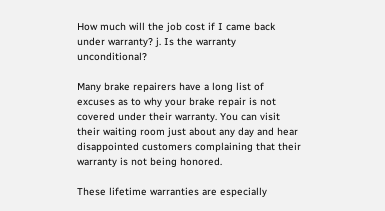How much will the job cost if I came back under warranty? j. Is the warranty unconditional?

Many brake repairers have a long list of excuses as to why your brake repair is not covered under their warranty. You can visit their waiting room just about any day and hear disappointed customers complaining that their warranty is not being honored.

These lifetime warranties are especially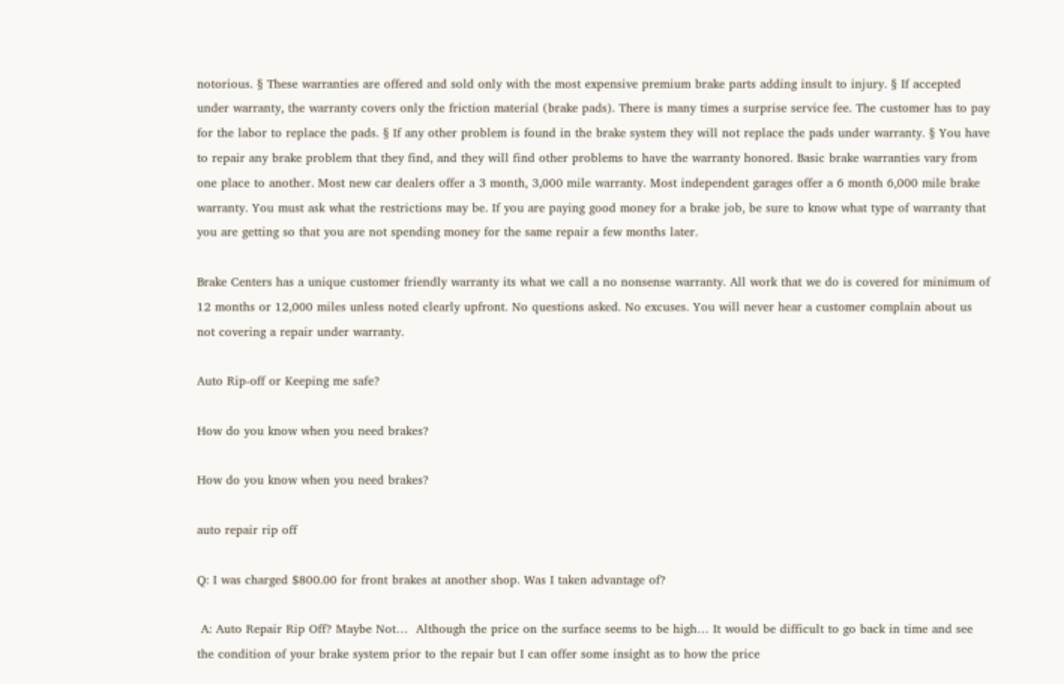notorious. § These warranties are offered and sold only with the most expensive premium brake parts adding insult to injury. § If accepted under warranty, the warranty covers only the friction material (brake pads). There is many times a surprise service fee. The customer has to pay for the labor to replace the pads. § If any other problem is found in the brake system they will not replace the pads under warranty. § You have to repair any brake problem that they find, and they will find other problems to have the warranty honored. Basic brake warranties vary from one place to another. Most new car dealers offer a 3 month, 3,000 mile warranty. Most independent garages offer a 6 month 6,000 mile brake warranty. You must ask what the restrictions may be. If you are paying good money for a brake job, be sure to know what type of warranty that you are getting so that you are not spending money for the same repair a few months later.

Brake Centers has a unique customer friendly warranty its what we call a no nonsense warranty. All work that we do is covered for minimum of 12 months or 12,000 miles unless noted clearly upfront. No questions asked. No excuses. You will never hear a customer complain about us not covering a repair under warranty.

Auto Rip-off or Keeping me safe?

How do you know when you need brakes?

How do you know when you need brakes?

auto repair rip off

Q: I was charged $800.00 for front brakes at another shop. Was I taken advantage of?

 A: Auto Repair Rip Off? Maybe Not…  Although the price on the surface seems to be high… It would be difficult to go back in time and see the condition of your brake system prior to the repair but I can offer some insight as to how the price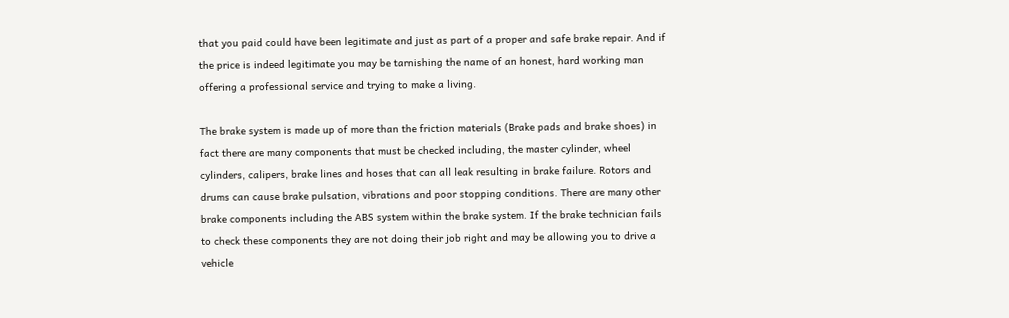that you paid could have been legitimate and just as part of a proper and safe brake repair. And if the price is indeed legitimate you may be tarnishing the name of an honest, hard working man offering a professional service and trying to make a living.

The brake system is made up of more than the friction materials (Brake pads and brake shoes) in fact there are many components that must be checked including, the master cylinder, wheel cylinders, calipers, brake lines and hoses that can all leak resulting in brake failure. Rotors and drums can cause brake pulsation, vibrations and poor stopping conditions. There are many other brake components including the ABS system within the brake system. If the brake technician fails to check these components they are not doing their job right and may be allowing you to drive a vehicle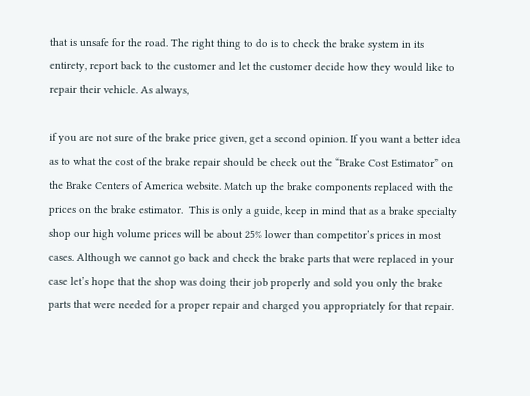that is unsafe for the road. The right thing to do is to check the brake system in its entirety, report back to the customer and let the customer decide how they would like to repair their vehicle. As always,

if you are not sure of the brake price given, get a second opinion. If you want a better idea as to what the cost of the brake repair should be check out the “Brake Cost Estimator” on the Brake Centers of America website. Match up the brake components replaced with the prices on the brake estimator.  This is only a guide, keep in mind that as a brake specialty shop our high volume prices will be about 25% lower than competitor’s prices in most cases. Although we cannot go back and check the brake parts that were replaced in your case let’s hope that the shop was doing their job properly and sold you only the brake parts that were needed for a proper repair and charged you appropriately for that repair.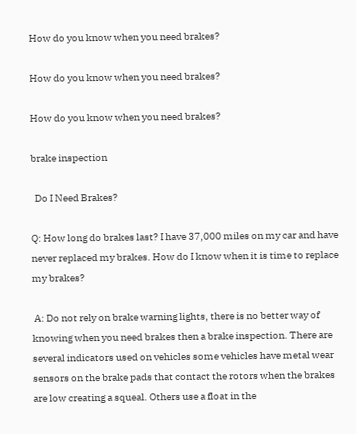How do you know when you need brakes?

How do you know when you need brakes?

How do you know when you need brakes?

brake inspection

  Do I Need Brakes?

Q: How long do brakes last? I have 37,000 miles on my car and have never replaced my brakes. How do I know when it is time to replace my brakes?

 A: Do not rely on brake warning lights, there is no better way of knowing when you need brakes then a brake inspection. There are several indicators used on vehicles some vehicles have metal wear sensors on the brake pads that contact the rotors when the brakes are low creating a squeal. Others use a float in the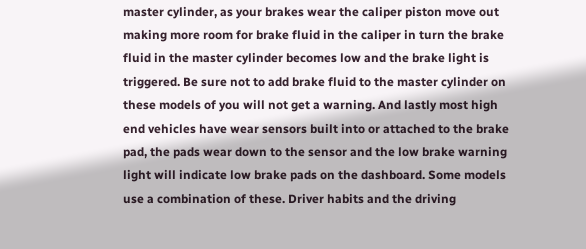master cylinder, as your brakes wear the caliper piston move out making more room for brake fluid in the caliper in turn the brake fluid in the master cylinder becomes low and the brake light is triggered. Be sure not to add brake fluid to the master cylinder on these models of you will not get a warning. And lastly most high end vehicles have wear sensors built into or attached to the brake pad, the pads wear down to the sensor and the low brake warning light will indicate low brake pads on the dashboard. Some models use a combination of these. Driver habits and the driving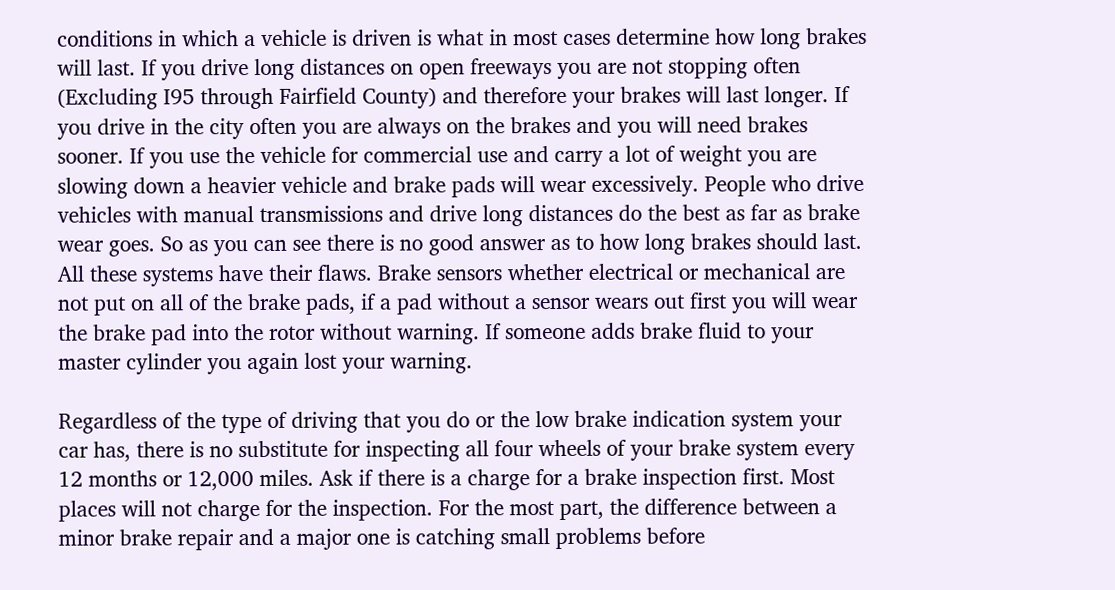conditions in which a vehicle is driven is what in most cases determine how long brakes will last. If you drive long distances on open freeways you are not stopping often (Excluding I95 through Fairfield County) and therefore your brakes will last longer. If you drive in the city often you are always on the brakes and you will need brakes sooner. If you use the vehicle for commercial use and carry a lot of weight you are slowing down a heavier vehicle and brake pads will wear excessively. People who drive vehicles with manual transmissions and drive long distances do the best as far as brake wear goes. So as you can see there is no good answer as to how long brakes should last. All these systems have their flaws. Brake sensors whether electrical or mechanical are not put on all of the brake pads, if a pad without a sensor wears out first you will wear the brake pad into the rotor without warning. If someone adds brake fluid to your master cylinder you again lost your warning.

Regardless of the type of driving that you do or the low brake indication system your car has, there is no substitute for inspecting all four wheels of your brake system every 12 months or 12,000 miles. Ask if there is a charge for a brake inspection first. Most places will not charge for the inspection. For the most part, the difference between a minor brake repair and a major one is catching small problems before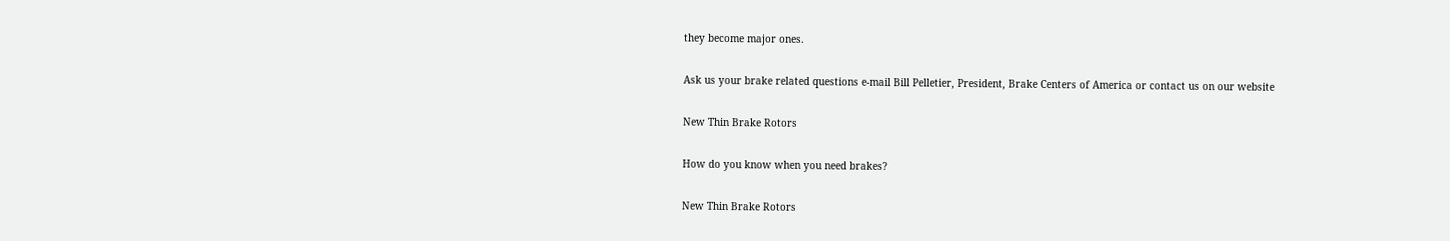they become major ones.

Ask us your brake related questions e-mail Bill Pelletier, President, Brake Centers of America or contact us on our website

New Thin Brake Rotors

How do you know when you need brakes?

New Thin Brake Rotors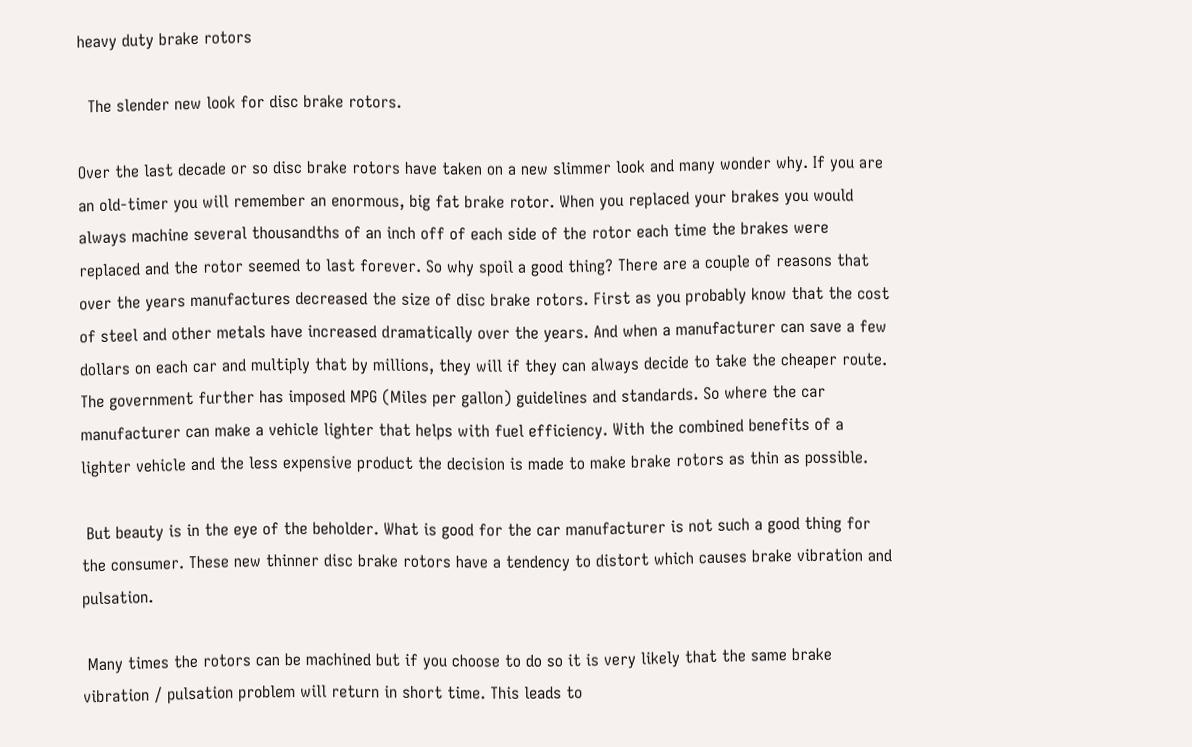heavy duty brake rotors

  The slender new look for disc brake rotors.

Over the last decade or so disc brake rotors have taken on a new slimmer look and many wonder why. If you are an old-timer you will remember an enormous, big fat brake rotor. When you replaced your brakes you would always machine several thousandths of an inch off of each side of the rotor each time the brakes were replaced and the rotor seemed to last forever. So why spoil a good thing? There are a couple of reasons that over the years manufactures decreased the size of disc brake rotors. First as you probably know that the cost of steel and other metals have increased dramatically over the years. And when a manufacturer can save a few dollars on each car and multiply that by millions, they will if they can always decide to take the cheaper route.   The government further has imposed MPG (Miles per gallon) guidelines and standards. So where the car manufacturer can make a vehicle lighter that helps with fuel efficiency. With the combined benefits of a lighter vehicle and the less expensive product the decision is made to make brake rotors as thin as possible.

 But beauty is in the eye of the beholder. What is good for the car manufacturer is not such a good thing for the consumer. These new thinner disc brake rotors have a tendency to distort which causes brake vibration and pulsation.

 Many times the rotors can be machined but if you choose to do so it is very likely that the same brake vibration / pulsation problem will return in short time. This leads to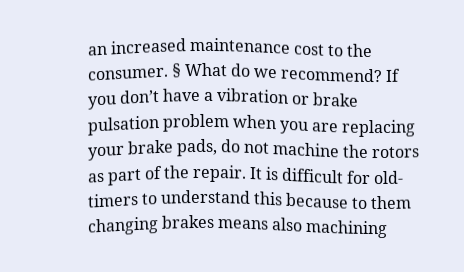an increased maintenance cost to the consumer. § What do we recommend? If you don’t have a vibration or brake pulsation problem when you are replacing your brake pads, do not machine the rotors as part of the repair. It is difficult for old-timers to understand this because to them changing brakes means also machining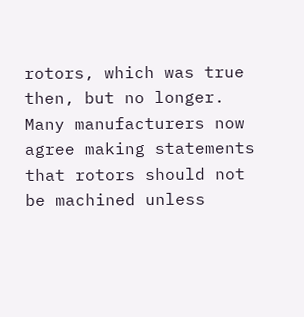rotors, which was true then, but no longer. Many manufacturers now agree making statements that rotors should not be machined unless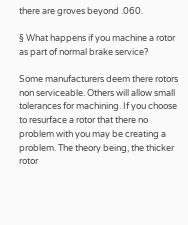there are groves beyond .060.

§ What happens if you machine a rotor as part of normal brake service?

Some manufacturers deem there rotors non serviceable. Others will allow small tolerances for machining. If you choose to resurface a rotor that there no problem with you may be creating a problem. The theory being, the thicker rotor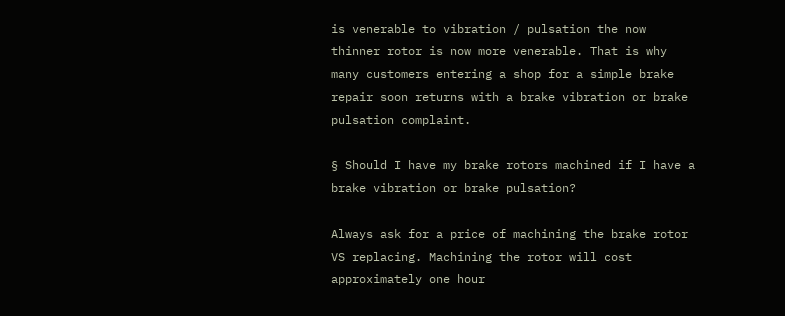is venerable to vibration / pulsation the now thinner rotor is now more venerable. That is why many customers entering a shop for a simple brake repair soon returns with a brake vibration or brake pulsation complaint.

§ Should I have my brake rotors machined if I have a brake vibration or brake pulsation?

Always ask for a price of machining the brake rotor VS replacing. Machining the rotor will cost approximately one hour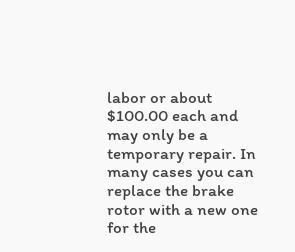labor or about $100.00 each and may only be a temporary repair. In many cases you can replace the brake rotor with a new one for the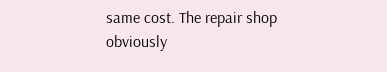same cost. The repair shop obviously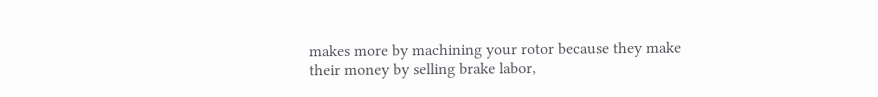makes more by machining your rotor because they make their money by selling brake labor,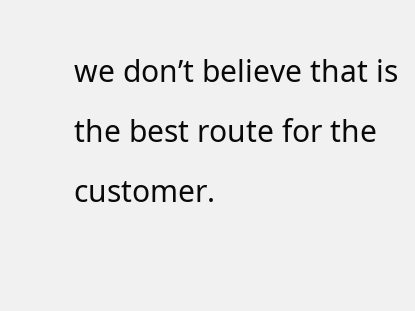we don’t believe that is the best route for the customer.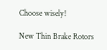Choose wisely!

New Thin Brake Rotors